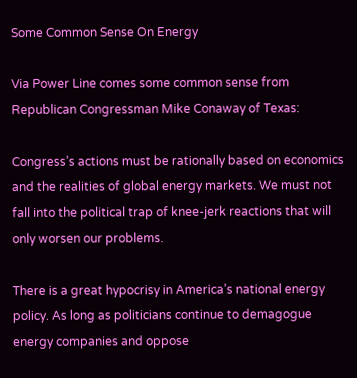Some Common Sense On Energy

Via Power Line comes some common sense from Republican Congressman Mike Conaway of Texas:

Congress’s actions must be rationally based on economics and the realities of global energy markets. We must not fall into the political trap of knee-jerk reactions that will only worsen our problems.

There is a great hypocrisy in America’s national energy policy. As long as politicians continue to demagogue energy companies and oppose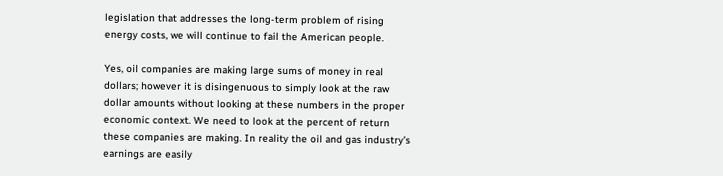legislation that addresses the long-term problem of rising energy costs, we will continue to fail the American people.

Yes, oil companies are making large sums of money in real dollars; however it is disingenuous to simply look at the raw dollar amounts without looking at these numbers in the proper economic context. We need to look at the percent of return these companies are making. In reality the oil and gas industry’s earnings are easily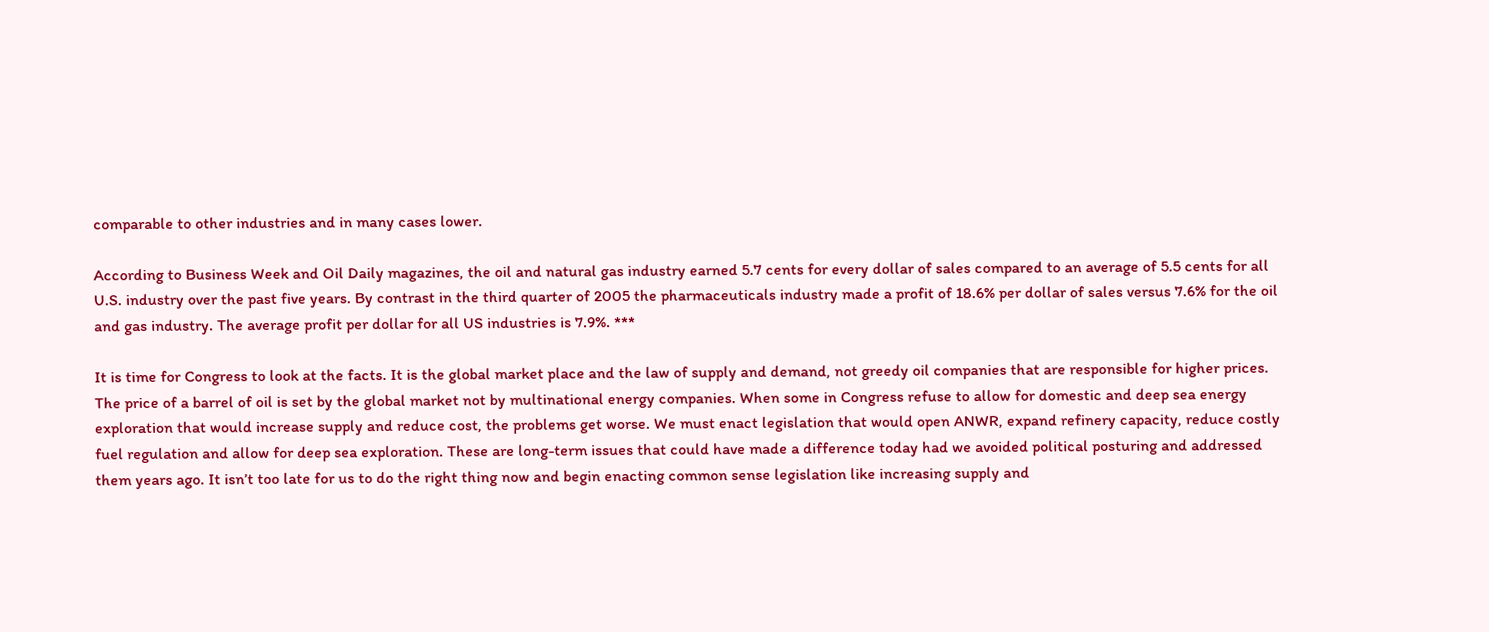comparable to other industries and in many cases lower.

According to Business Week and Oil Daily magazines, the oil and natural gas industry earned 5.7 cents for every dollar of sales compared to an average of 5.5 cents for all U.S. industry over the past five years. By contrast in the third quarter of 2005 the pharmaceuticals industry made a profit of 18.6% per dollar of sales versus 7.6% for the oil and gas industry. The average profit per dollar for all US industries is 7.9%. ***

It is time for Congress to look at the facts. It is the global market place and the law of supply and demand, not greedy oil companies that are responsible for higher prices. The price of a barrel of oil is set by the global market not by multinational energy companies. When some in Congress refuse to allow for domestic and deep sea energy exploration that would increase supply and reduce cost, the problems get worse. We must enact legislation that would open ANWR, expand refinery capacity, reduce costly fuel regulation and allow for deep sea exploration. These are long-term issues that could have made a difference today had we avoided political posturing and addressed them years ago. It isn’t too late for us to do the right thing now and begin enacting common sense legislation like increasing supply and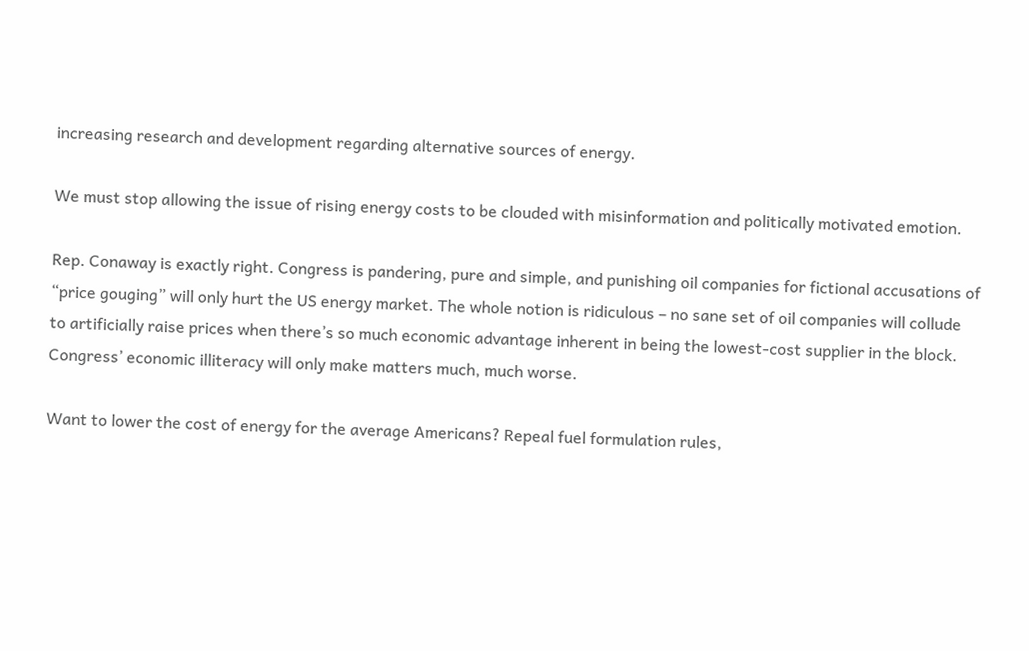increasing research and development regarding alternative sources of energy.

We must stop allowing the issue of rising energy costs to be clouded with misinformation and politically motivated emotion.

Rep. Conaway is exactly right. Congress is pandering, pure and simple, and punishing oil companies for fictional accusations of “price gouging” will only hurt the US energy market. The whole notion is ridiculous – no sane set of oil companies will collude to artificially raise prices when there’s so much economic advantage inherent in being the lowest-cost supplier in the block. Congress’ economic illiteracy will only make matters much, much worse.

Want to lower the cost of energy for the average Americans? Repeal fuel formulation rules,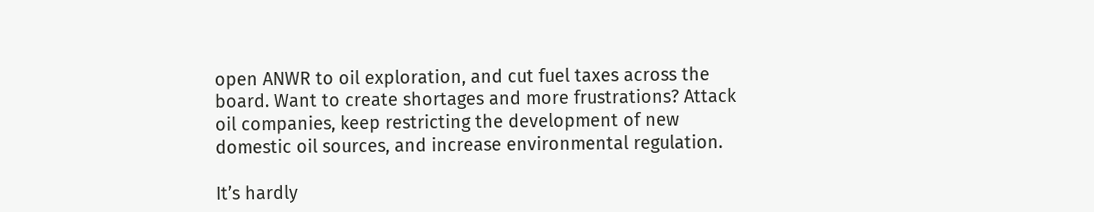open ANWR to oil exploration, and cut fuel taxes across the board. Want to create shortages and more frustrations? Attack oil companies, keep restricting the development of new domestic oil sources, and increase environmental regulation.

It’s hardly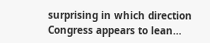surprising in which direction Congress appears to lean…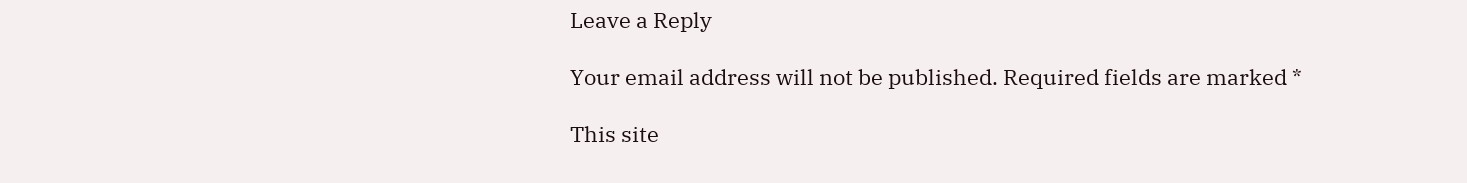Leave a Reply

Your email address will not be published. Required fields are marked *

This site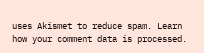uses Akismet to reduce spam. Learn how your comment data is processed.